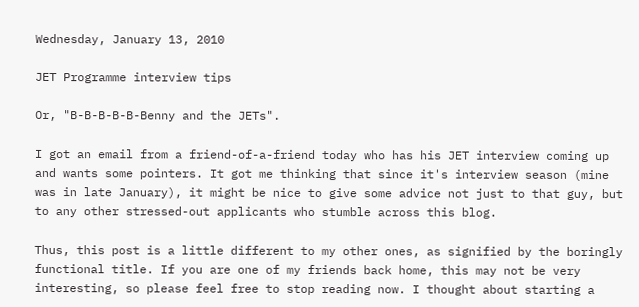Wednesday, January 13, 2010

JET Programme interview tips

Or, "B-B-B-B-B-Benny and the JETs".

I got an email from a friend-of-a-friend today who has his JET interview coming up and wants some pointers. It got me thinking that since it's interview season (mine was in late January), it might be nice to give some advice not just to that guy, but to any other stressed-out applicants who stumble across this blog.

Thus, this post is a little different to my other ones, as signified by the boringly functional title. If you are one of my friends back home, this may not be very interesting, so please feel free to stop reading now. I thought about starting a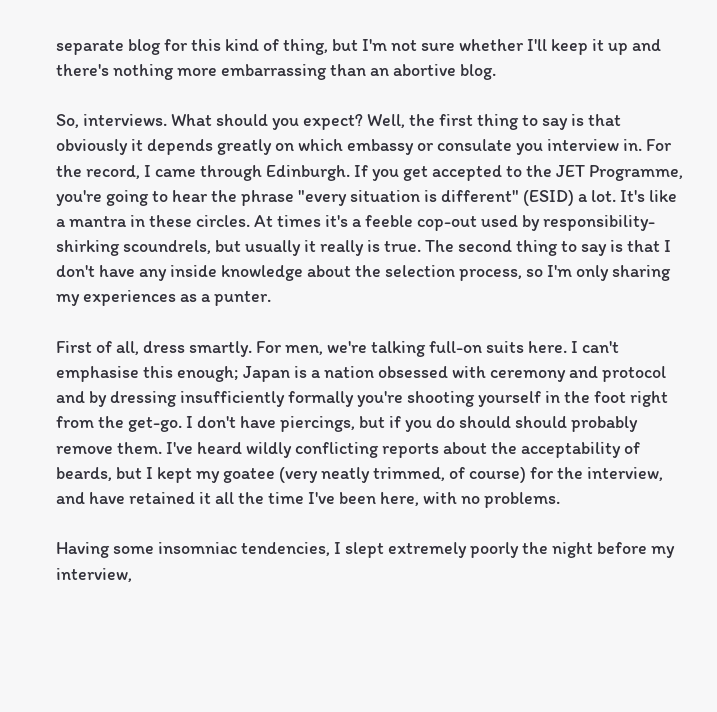separate blog for this kind of thing, but I'm not sure whether I'll keep it up and there's nothing more embarrassing than an abortive blog.

So, interviews. What should you expect? Well, the first thing to say is that obviously it depends greatly on which embassy or consulate you interview in. For the record, I came through Edinburgh. If you get accepted to the JET Programme, you're going to hear the phrase "every situation is different" (ESID) a lot. It's like a mantra in these circles. At times it's a feeble cop-out used by responsibility-shirking scoundrels, but usually it really is true. The second thing to say is that I don't have any inside knowledge about the selection process, so I'm only sharing my experiences as a punter.

First of all, dress smartly. For men, we're talking full-on suits here. I can't emphasise this enough; Japan is a nation obsessed with ceremony and protocol and by dressing insufficiently formally you're shooting yourself in the foot right from the get-go. I don't have piercings, but if you do should should probably remove them. I've heard wildly conflicting reports about the acceptability of beards, but I kept my goatee (very neatly trimmed, of course) for the interview, and have retained it all the time I've been here, with no problems.

Having some insomniac tendencies, I slept extremely poorly the night before my interview,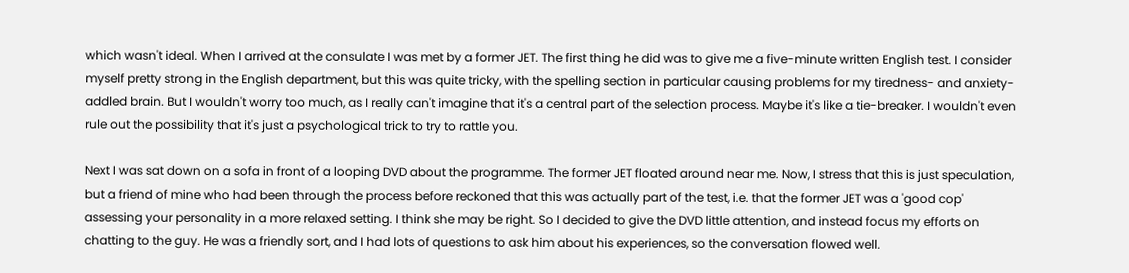which wasn't ideal. When I arrived at the consulate I was met by a former JET. The first thing he did was to give me a five-minute written English test. I consider myself pretty strong in the English department, but this was quite tricky, with the spelling section in particular causing problems for my tiredness- and anxiety-addled brain. But I wouldn't worry too much, as I really can't imagine that it's a central part of the selection process. Maybe it's like a tie-breaker. I wouldn't even rule out the possibility that it's just a psychological trick to try to rattle you.

Next I was sat down on a sofa in front of a looping DVD about the programme. The former JET floated around near me. Now, I stress that this is just speculation, but a friend of mine who had been through the process before reckoned that this was actually part of the test, i.e. that the former JET was a 'good cop' assessing your personality in a more relaxed setting. I think she may be right. So I decided to give the DVD little attention, and instead focus my efforts on chatting to the guy. He was a friendly sort, and I had lots of questions to ask him about his experiences, so the conversation flowed well.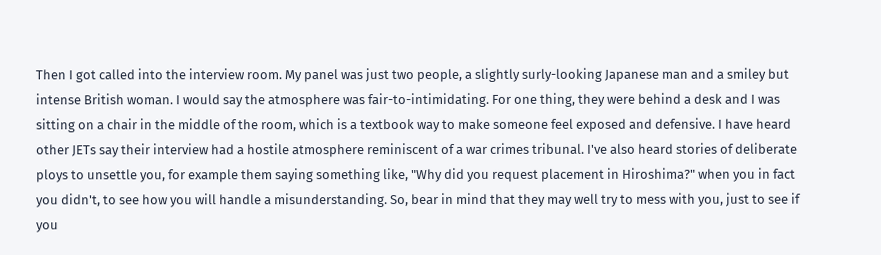Then I got called into the interview room. My panel was just two people, a slightly surly-looking Japanese man and a smiley but intense British woman. I would say the atmosphere was fair-to-intimidating. For one thing, they were behind a desk and I was sitting on a chair in the middle of the room, which is a textbook way to make someone feel exposed and defensive. I have heard other JETs say their interview had a hostile atmosphere reminiscent of a war crimes tribunal. I've also heard stories of deliberate ploys to unsettle you, for example them saying something like, "Why did you request placement in Hiroshima?" when you in fact you didn't, to see how you will handle a misunderstanding. So, bear in mind that they may well try to mess with you, just to see if you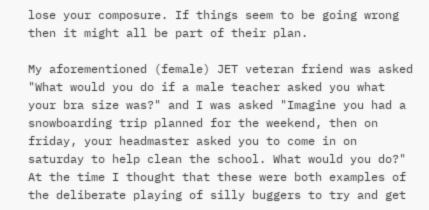lose your composure. If things seem to be going wrong then it might all be part of their plan.

My aforementioned (female) JET veteran friend was asked "What would you do if a male teacher asked you what your bra size was?" and I was asked "Imagine you had a snowboarding trip planned for the weekend, then on friday, your headmaster asked you to come in on saturday to help clean the school. What would you do?" At the time I thought that these were both examples of the deliberate playing of silly buggers to try and get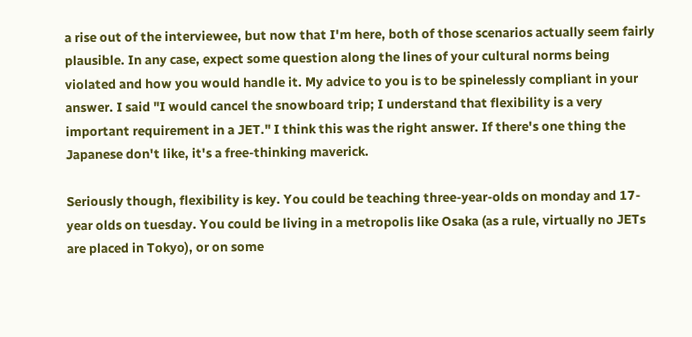a rise out of the interviewee, but now that I'm here, both of those scenarios actually seem fairly plausible. In any case, expect some question along the lines of your cultural norms being violated and how you would handle it. My advice to you is to be spinelessly compliant in your answer. I said "I would cancel the snowboard trip; I understand that flexibility is a very important requirement in a JET." I think this was the right answer. If there's one thing the Japanese don't like, it's a free-thinking maverick.

Seriously though, flexibility is key. You could be teaching three-year-olds on monday and 17-year olds on tuesday. You could be living in a metropolis like Osaka (as a rule, virtually no JETs are placed in Tokyo), or on some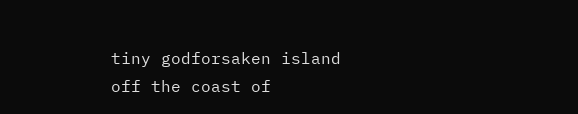tiny godforsaken island off the coast of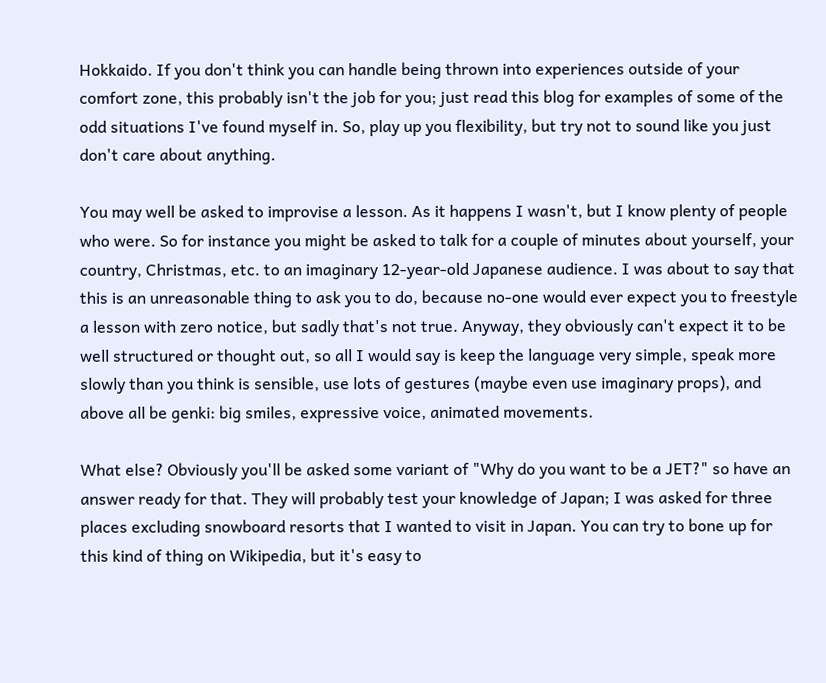Hokkaido. If you don't think you can handle being thrown into experiences outside of your comfort zone, this probably isn't the job for you; just read this blog for examples of some of the odd situations I've found myself in. So, play up you flexibility, but try not to sound like you just don't care about anything.

You may well be asked to improvise a lesson. As it happens I wasn't, but I know plenty of people who were. So for instance you might be asked to talk for a couple of minutes about yourself, your country, Christmas, etc. to an imaginary 12-year-old Japanese audience. I was about to say that this is an unreasonable thing to ask you to do, because no-one would ever expect you to freestyle a lesson with zero notice, but sadly that's not true. Anyway, they obviously can't expect it to be well structured or thought out, so all I would say is keep the language very simple, speak more slowly than you think is sensible, use lots of gestures (maybe even use imaginary props), and above all be genki: big smiles, expressive voice, animated movements.

What else? Obviously you'll be asked some variant of "Why do you want to be a JET?" so have an answer ready for that. They will probably test your knowledge of Japan; I was asked for three places excluding snowboard resorts that I wanted to visit in Japan. You can try to bone up for this kind of thing on Wikipedia, but it's easy to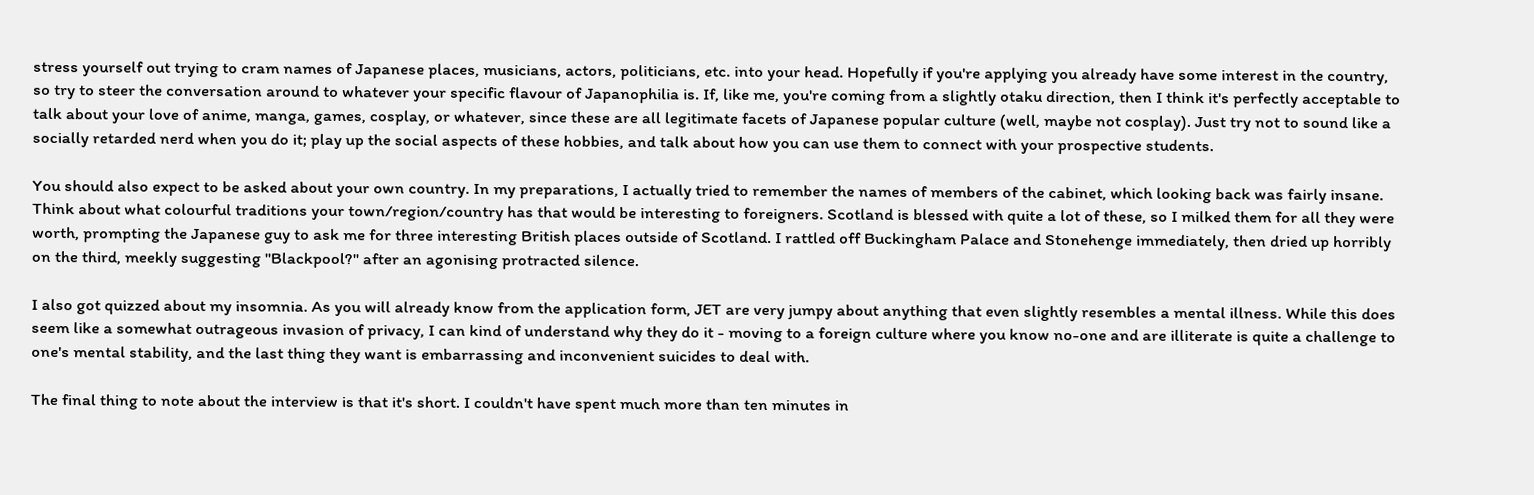stress yourself out trying to cram names of Japanese places, musicians, actors, politicians, etc. into your head. Hopefully if you're applying you already have some interest in the country, so try to steer the conversation around to whatever your specific flavour of Japanophilia is. If, like me, you're coming from a slightly otaku direction, then I think it's perfectly acceptable to talk about your love of anime, manga, games, cosplay, or whatever, since these are all legitimate facets of Japanese popular culture (well, maybe not cosplay). Just try not to sound like a socially retarded nerd when you do it; play up the social aspects of these hobbies, and talk about how you can use them to connect with your prospective students.

You should also expect to be asked about your own country. In my preparations, I actually tried to remember the names of members of the cabinet, which looking back was fairly insane. Think about what colourful traditions your town/region/country has that would be interesting to foreigners. Scotland is blessed with quite a lot of these, so I milked them for all they were worth, prompting the Japanese guy to ask me for three interesting British places outside of Scotland. I rattled off Buckingham Palace and Stonehenge immediately, then dried up horribly on the third, meekly suggesting "Blackpool?" after an agonising protracted silence.

I also got quizzed about my insomnia. As you will already know from the application form, JET are very jumpy about anything that even slightly resembles a mental illness. While this does seem like a somewhat outrageous invasion of privacy, I can kind of understand why they do it - moving to a foreign culture where you know no-one and are illiterate is quite a challenge to one's mental stability, and the last thing they want is embarrassing and inconvenient suicides to deal with.

The final thing to note about the interview is that it's short. I couldn't have spent much more than ten minutes in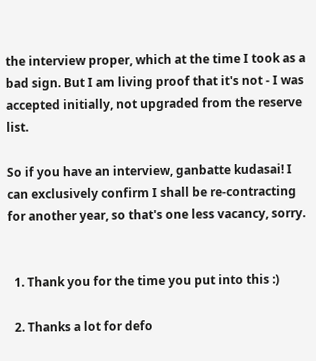the interview proper, which at the time I took as a bad sign. But I am living proof that it's not - I was accepted initially, not upgraded from the reserve list.

So if you have an interview, ganbatte kudasai! I can exclusively confirm I shall be re-contracting for another year, so that's one less vacancy, sorry.


  1. Thank you for the time you put into this :)

  2. Thanks a lot for defo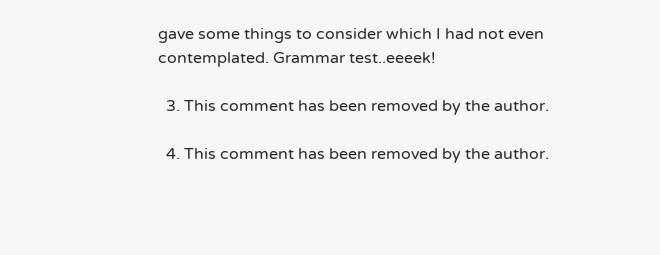gave some things to consider which I had not even contemplated. Grammar test..eeeek!

  3. This comment has been removed by the author.

  4. This comment has been removed by the author.